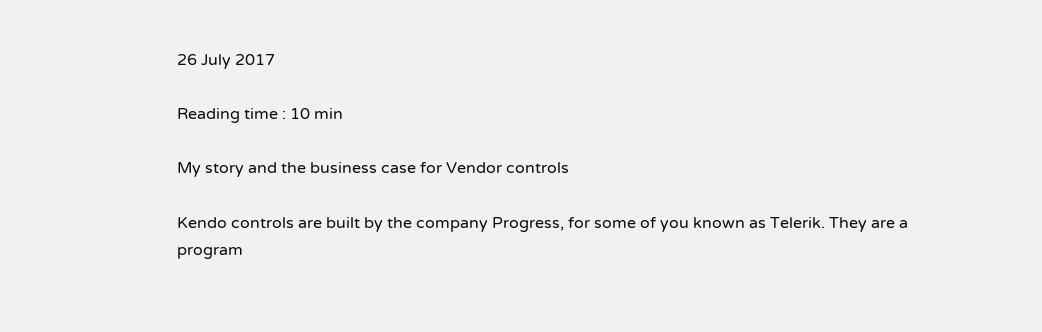26 July 2017

Reading time : 10 min

My story and the business case for Vendor controls

Kendo controls are built by the company Progress, for some of you known as Telerik. They are a program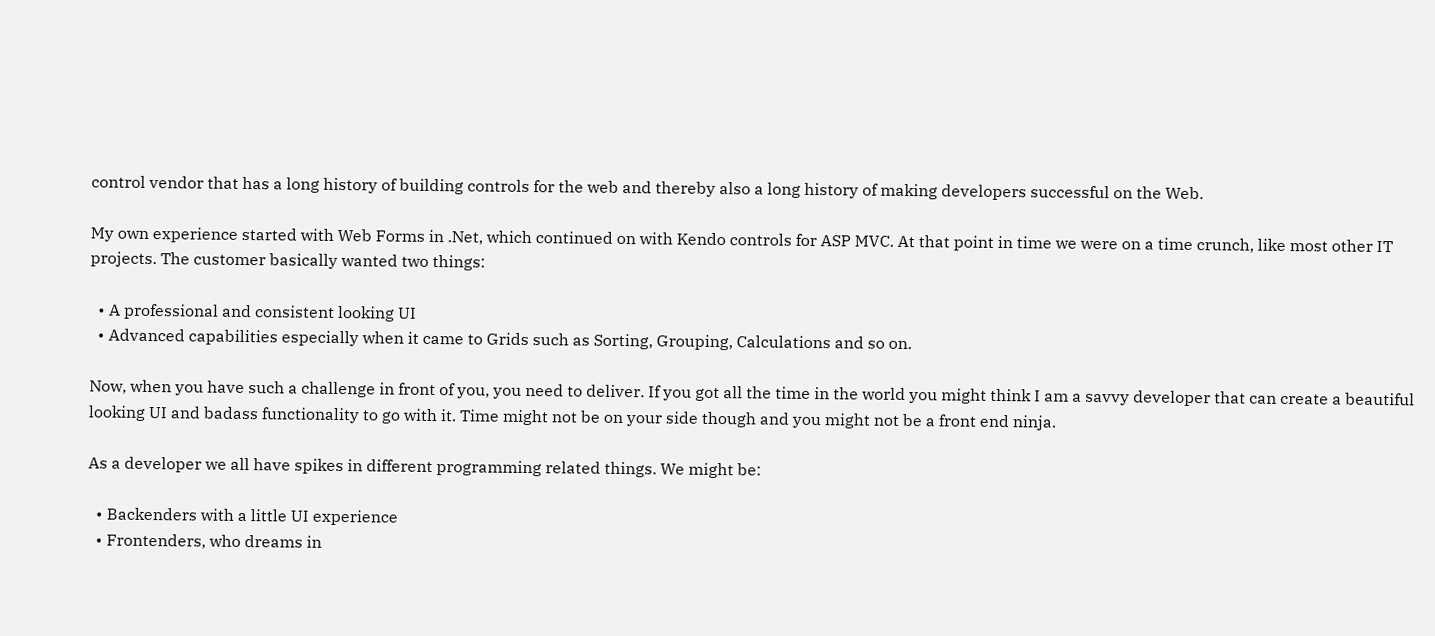control vendor that has a long history of building controls for the web and thereby also a long history of making developers successful on the Web.

My own experience started with Web Forms in .Net, which continued on with Kendo controls for ASP MVC. At that point in time we were on a time crunch, like most other IT projects. The customer basically wanted two things:

  • A professional and consistent looking UI
  • Advanced capabilities especially when it came to Grids such as Sorting, Grouping, Calculations and so on.

Now, when you have such a challenge in front of you, you need to deliver. If you got all the time in the world you might think I am a savvy developer that can create a beautiful looking UI and badass functionality to go with it. Time might not be on your side though and you might not be a front end ninja.

As a developer we all have spikes in different programming related things. We might be:

  • Backenders with a little UI experience
  • Frontenders, who dreams in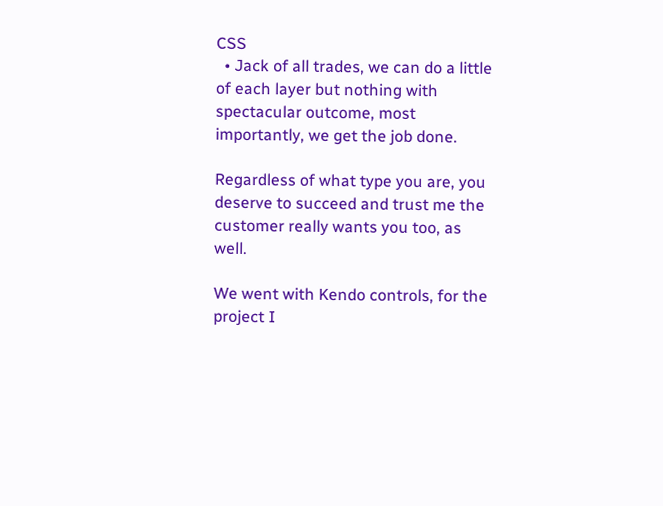CSS
  • Jack of all trades, we can do a little of each layer but nothing with spectacular outcome, most importantly, we get the job done.

Regardless of what type you are, you deserve to succeed and trust me the customer really wants you too, as well.

We went with Kendo controls, for the project I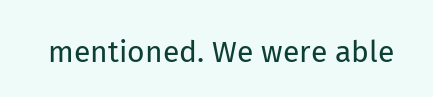mentioned. We were able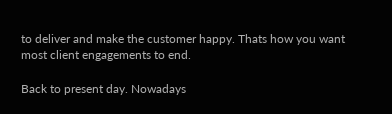to deliver and make the customer happy. Thats how you want most client engagements to end.

Back to present day. Nowadays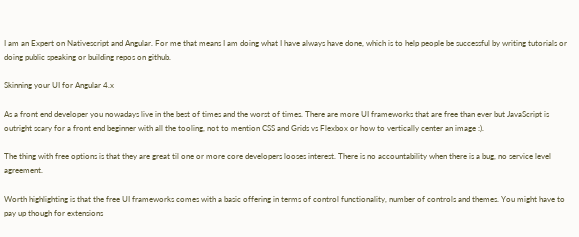I am an Expert on Nativescript and Angular. For me that means I am doing what I have always have done, which is to help people be successful by writing tutorials or doing public speaking or building repos on github.

Skinning your UI for Angular 4.x

As a front end developer you nowadays live in the best of times and the worst of times. There are more UI frameworks that are free than ever but JavaScript is outright scary for a front end beginner with all the tooling, not to mention CSS and Grids vs Flexbox or how to vertically center an image :).

The thing with free options is that they are great til one or more core developers looses interest. There is no accountability when there is a bug, no service level agreement.

Worth highlighting is that the free UI frameworks comes with a basic offering in terms of control functionality, number of controls and themes. You might have to pay up though for extensions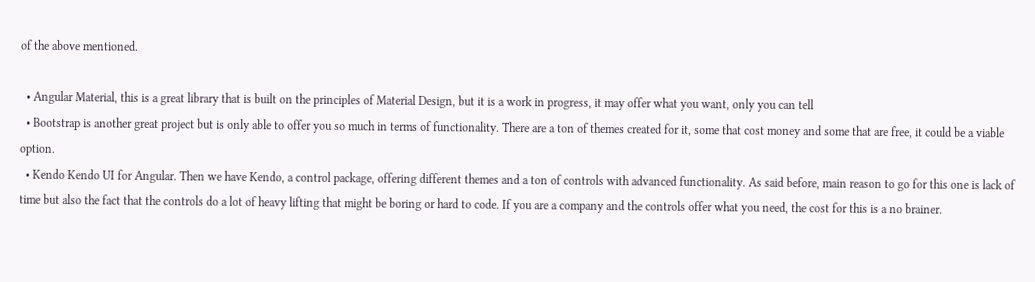of the above mentioned.

  • Angular Material, this is a great library that is built on the principles of Material Design, but it is a work in progress, it may offer what you want, only you can tell
  • Bootstrap is another great project but is only able to offer you so much in terms of functionality. There are a ton of themes created for it, some that cost money and some that are free, it could be a viable option.
  • Kendo Kendo UI for Angular. Then we have Kendo, a control package, offering different themes and a ton of controls with advanced functionality. As said before, main reason to go for this one is lack of time but also the fact that the controls do a lot of heavy lifting that might be boring or hard to code. If you are a company and the controls offer what you need, the cost for this is a no brainer.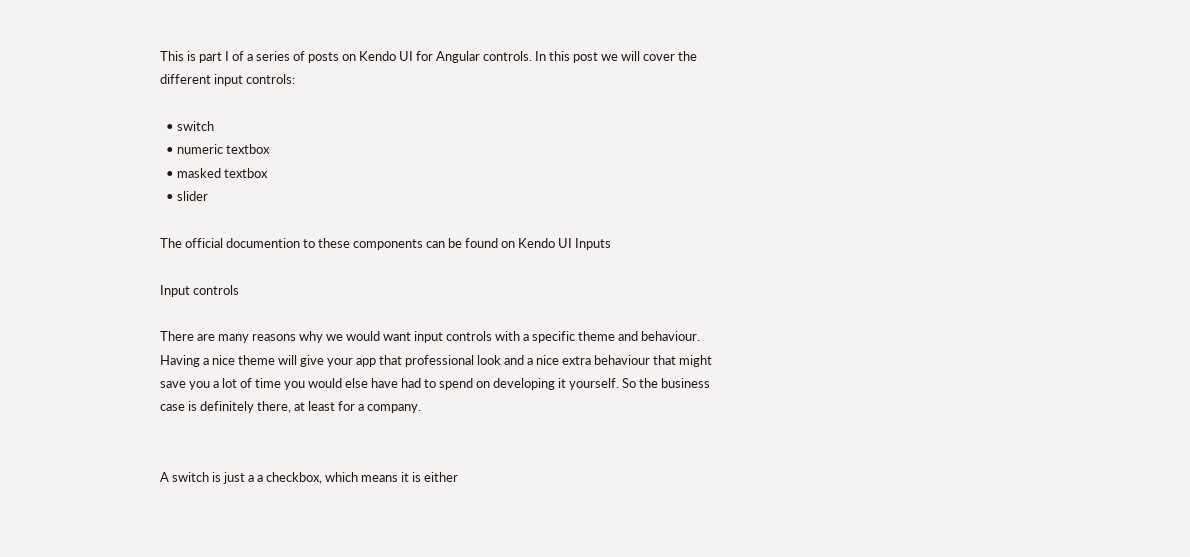This is part I of a series of posts on Kendo UI for Angular controls. In this post we will cover the different input controls:

  • switch
  • numeric textbox
  • masked textbox
  • slider

The official documention to these components can be found on Kendo UI Inputs

Input controls

There are many reasons why we would want input controls with a specific theme and behaviour. Having a nice theme will give your app that professional look and a nice extra behaviour that might save you a lot of time you would else have had to spend on developing it yourself. So the business case is definitely there, at least for a company.


A switch is just a a checkbox, which means it is either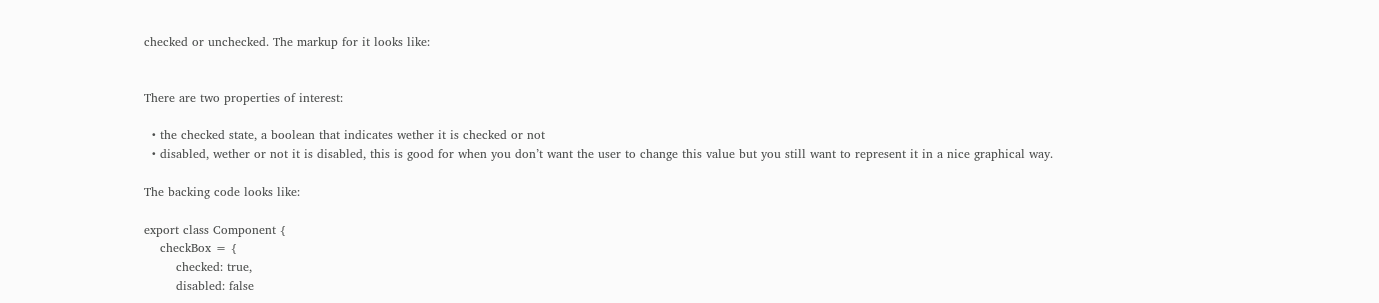checked or unchecked. The markup for it looks like:


There are two properties of interest:

  • the checked state, a boolean that indicates wether it is checked or not
  • disabled, wether or not it is disabled, this is good for when you don’t want the user to change this value but you still want to represent it in a nice graphical way.

The backing code looks like:

export class Component {
    checkBox = {
        checked: true,
        disabled: false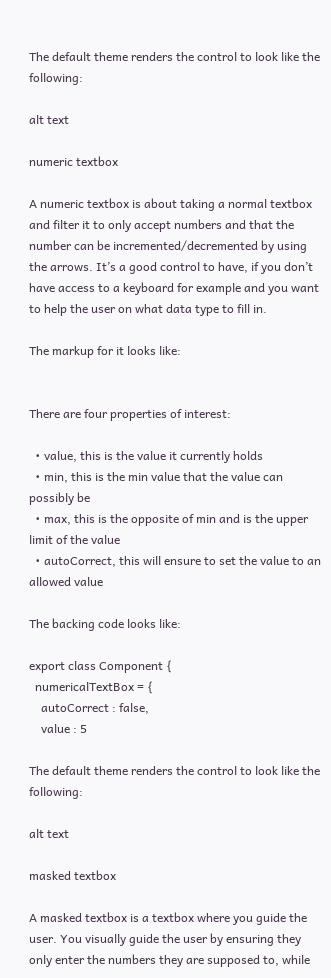The default theme renders the control to look like the following:

alt text

numeric textbox

A numeric textbox is about taking a normal textbox and filter it to only accept numbers and that the number can be incremented/decremented by using the arrows. It’s a good control to have, if you don’t have access to a keyboard for example and you want to help the user on what data type to fill in.

The markup for it looks like:


There are four properties of interest:

  • value, this is the value it currently holds
  • min, this is the min value that the value can possibly be
  • max, this is the opposite of min and is the upper limit of the value
  • autoCorrect, this will ensure to set the value to an allowed value

The backing code looks like:

export class Component {
  numericalTextBox = {
    autoCorrect : false,
    value : 5

The default theme renders the control to look like the following:

alt text

masked textbox

A masked textbox is a textbox where you guide the user. You visually guide the user by ensuring they only enter the numbers they are supposed to, while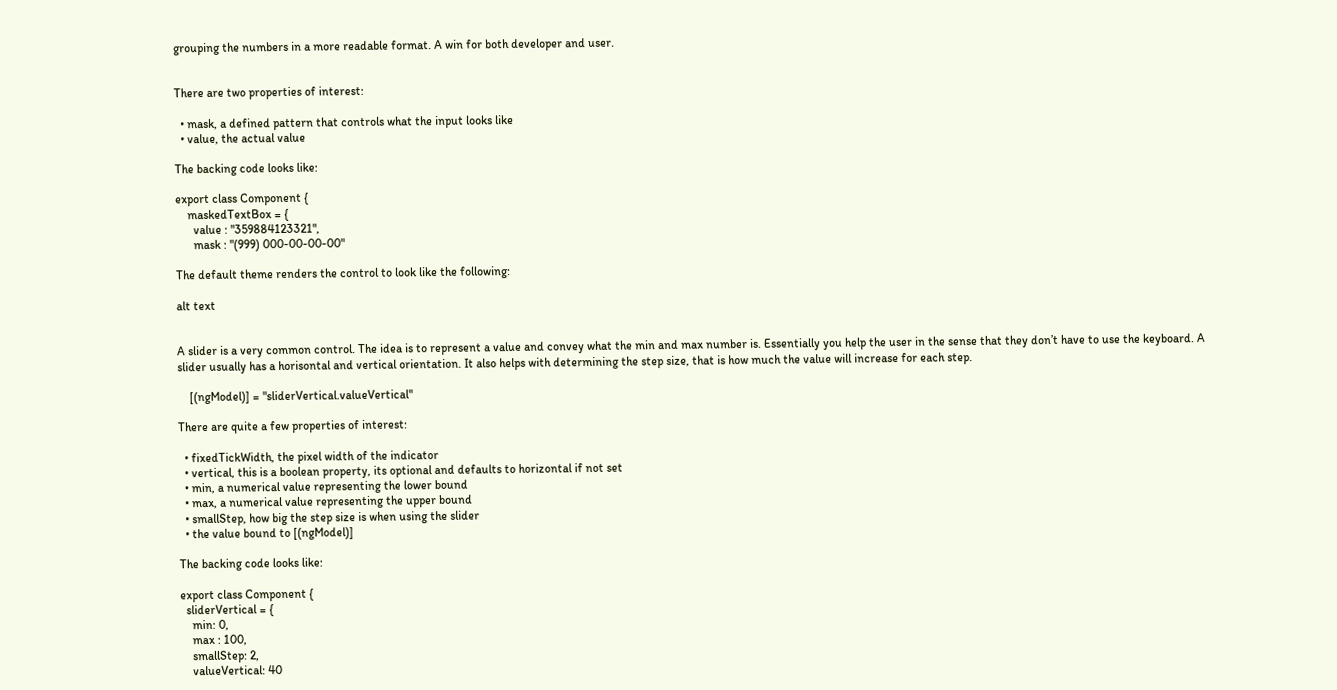grouping the numbers in a more readable format. A win for both developer and user.


There are two properties of interest:

  • mask, a defined pattern that controls what the input looks like
  • value, the actual value

The backing code looks like:

export class Component {
    maskedTextBox = {
      value : "359884123321",
      mask : "(999) 000-00-00-00"

The default theme renders the control to look like the following:

alt text


A slider is a very common control. The idea is to represent a value and convey what the min and max number is. Essentially you help the user in the sense that they don’t have to use the keyboard. A slider usually has a horisontal and vertical orientation. It also helps with determining the step size, that is how much the value will increase for each step.

    [(ngModel)] = "sliderVertical.valueVertical"

There are quite a few properties of interest:

  • fixedTickWidth, the pixel width of the indicator
  • vertical, this is a boolean property, its optional and defaults to horizontal if not set
  • min, a numerical value representing the lower bound
  • max, a numerical value representing the upper bound
  • smallStep, how big the step size is when using the slider
  • the value bound to [(ngModel)]

The backing code looks like:

export class Component {
  sliderVertical = {
    min: 0,
    max : 100,
    smallStep: 2,
    valueVertical: 40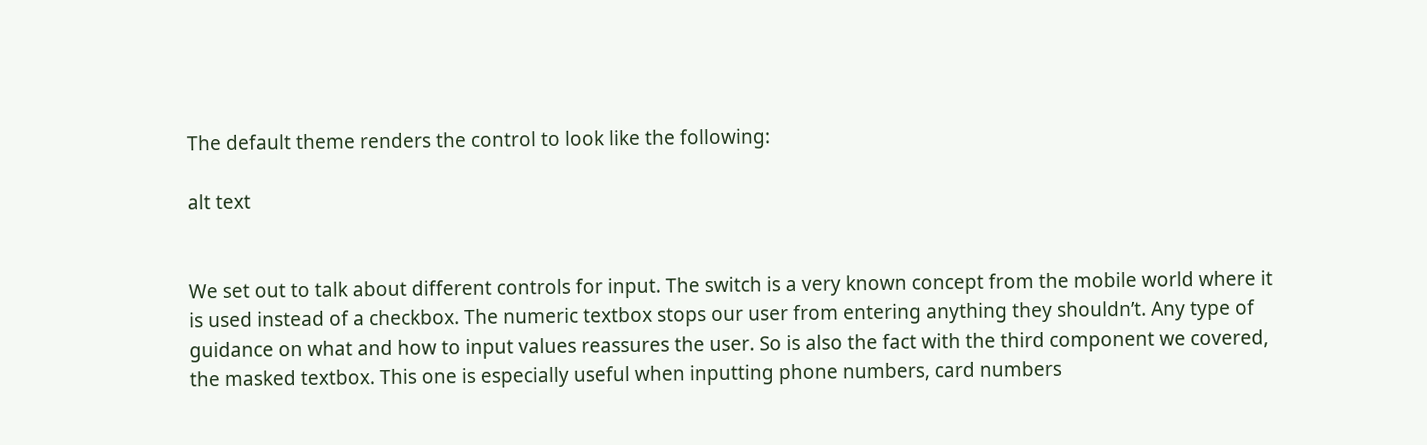The default theme renders the control to look like the following:

alt text


We set out to talk about different controls for input. The switch is a very known concept from the mobile world where it is used instead of a checkbox. The numeric textbox stops our user from entering anything they shouldn’t. Any type of guidance on what and how to input values reassures the user. So is also the fact with the third component we covered, the masked textbox. This one is especially useful when inputting phone numbers, card numbers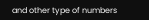and other type of numbers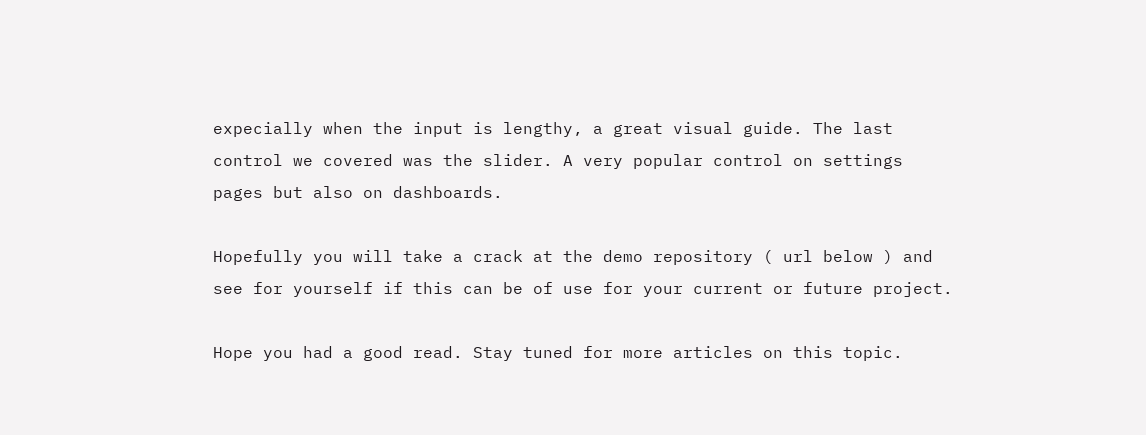expecially when the input is lengthy, a great visual guide. The last control we covered was the slider. A very popular control on settings pages but also on dashboards.

Hopefully you will take a crack at the demo repository ( url below ) and see for yourself if this can be of use for your current or future project.

Hope you had a good read. Stay tuned for more articles on this topic.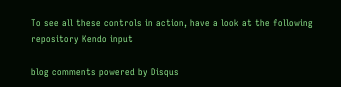To see all these controls in action, have a look at the following repository Kendo input

blog comments powered by Disqus